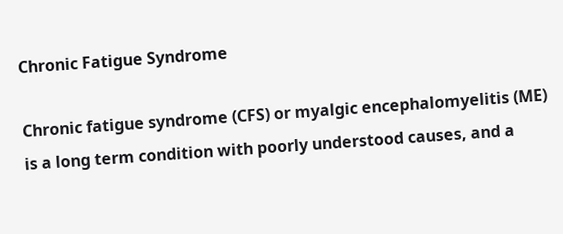Chronic Fatigue Syndrome

Chronic fatigue syndrome (CFS) or myalgic encephalomyelitis (ME) is a long term condition with poorly understood causes, and a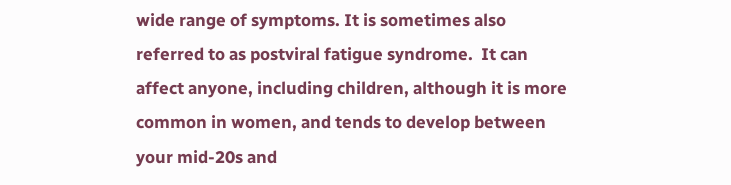wide range of symptoms. It is sometimes also referred to as postviral fatigue syndrome.  It can affect anyone, including children, although it is more common in women, and tends to develop between your mid-20s and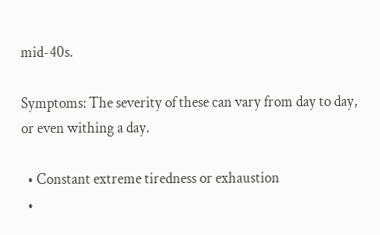mid-40s.

Symptoms: The severity of these can vary from day to day, or even withing a day.

  • Constant extreme tiredness or exhaustion
  •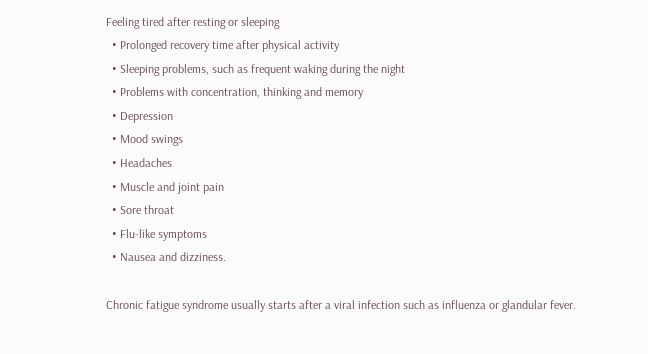Feeling tired after resting or sleeping
  • Prolonged recovery time after physical activity
  • Sleeping problems, such as frequent waking during the night
  • Problems with concentration, thinking and memory
  • Depression
  • Mood swings
  • Headaches
  • Muscle and joint pain
  • Sore throat
  • Flu-like symptoms
  • Nausea and dizziness.

Chronic fatigue syndrome usually starts after a viral infection such as influenza or glandular fever.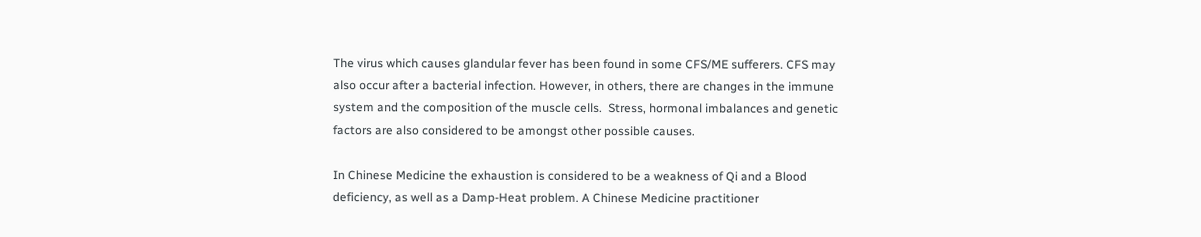The virus which causes glandular fever has been found in some CFS/ME sufferers. CFS may also occur after a bacterial infection. However, in others, there are changes in the immune system and the composition of the muscle cells.  Stress, hormonal imbalances and genetic factors are also considered to be amongst other possible causes.

In Chinese Medicine the exhaustion is considered to be a weakness of Qi and a Blood deficiency, as well as a Damp-Heat problem. A Chinese Medicine practitioner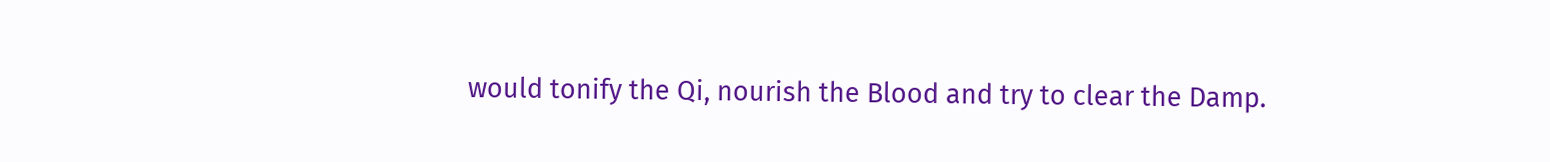would tonify the Qi, nourish the Blood and try to clear the Damp.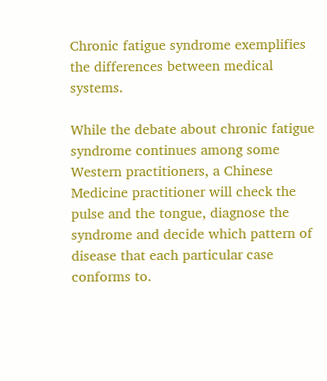Chronic fatigue syndrome exemplifies the differences between medical systems.

While the debate about chronic fatigue syndrome continues among some Western practitioners, a Chinese Medicine practitioner will check the pulse and the tongue, diagnose the syndrome and decide which pattern of disease that each particular case conforms to.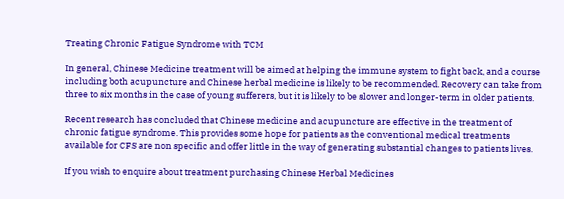Treating Chronic Fatigue Syndrome with TCM

In general, Chinese Medicine treatment will be aimed at helping the immune system to fight back, and a course including both acupuncture and Chinese herbal medicine is likely to be recommended. Recovery can take from three to six months in the case of young sufferers, but it is likely to be slower and longer-term in older patients.

Recent research has concluded that Chinese medicine and acupuncture are effective in the treatment of chronic fatigue syndrome. This provides some hope for patients as the conventional medical treatments available for CFS are non specific and offer little in the way of generating substantial changes to patients lives.

If you wish to enquire about treatment purchasing Chinese Herbal Medicines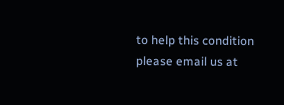to help this condition please email us at